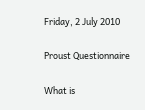Friday, 2 July 2010

Proust Questionnaire

What is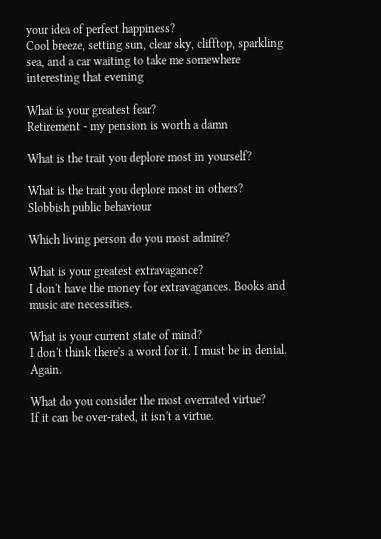your idea of perfect happiness?
Cool breeze, setting sun, clear sky, clifftop, sparkling sea, and a car waiting to take me somewhere interesting that evening

What is your greatest fear?
Retirement - my pension is worth a damn

What is the trait you deplore most in yourself?

What is the trait you deplore most in others?
Slobbish public behaviour

Which living person do you most admire?

What is your greatest extravagance?
I don't have the money for extravagances. Books and music are necessities.

What is your current state of mind?
I don't think there's a word for it. I must be in denial. Again.

What do you consider the most overrated virtue?
If it can be over-rated, it isn't a virtue.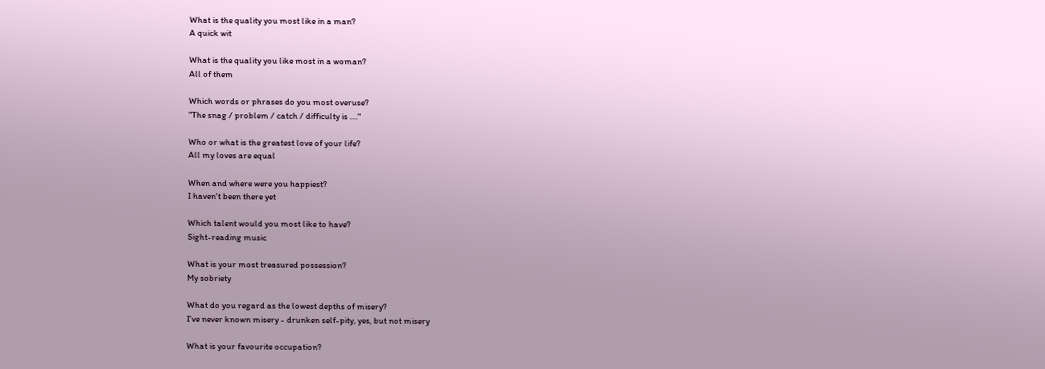What is the quality you most like in a man?
A quick wit

What is the quality you like most in a woman?
All of them

Which words or phrases do you most overuse?
"The snag / problem / catch / difficulty is ...."

Who or what is the greatest love of your life?
All my loves are equal

When and where were you happiest?
I haven't been there yet

Which talent would you most like to have?
Sight-reading music

What is your most treasured possession?
My sobriety

What do you regard as the lowest depths of misery?
I've never known misery - drunken self-pity, yes, but not misery

What is your favourite occupation?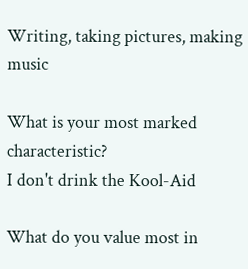Writing, taking pictures, making music

What is your most marked characteristic?
I don't drink the Kool-Aid

What do you value most in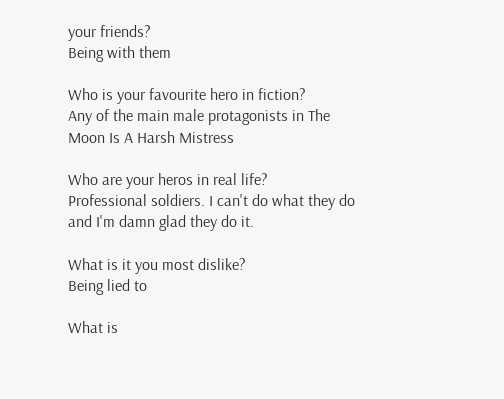your friends?
Being with them

Who is your favourite hero in fiction?
Any of the main male protagonists in The Moon Is A Harsh Mistress

Who are your heros in real life?
Professional soldiers. I can't do what they do and I'm damn glad they do it.

What is it you most dislike?
Being lied to

What is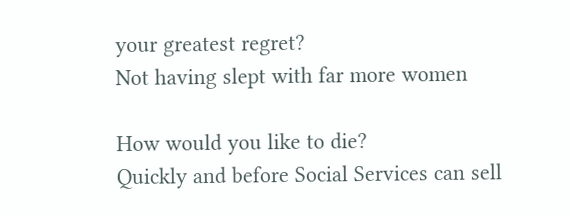your greatest regret?
Not having slept with far more women

How would you like to die?
Quickly and before Social Services can sell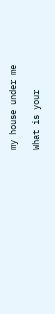my house under me

What is your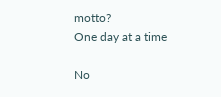motto?
One day at a time

No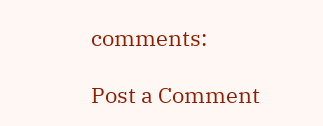comments:

Post a Comment